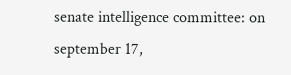senate intelligence committee: on september 17,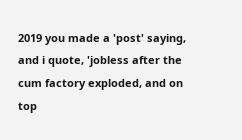2019 you made a 'post' saying, and i quote, 'jobless after the cum factory exploded, and on top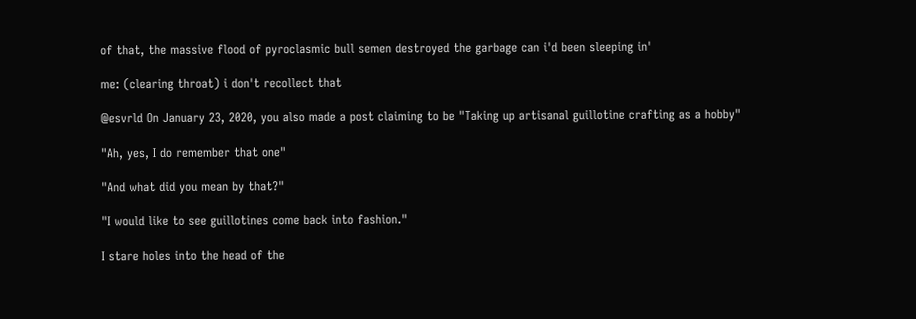of that, the massive flood of pyroclasmic bull semen destroyed the garbage can i'd been sleeping in'

me: (clearing throat) i don't recollect that

@esvrld On January 23, 2020, you also made a post claiming to be "Taking up artisanal guillotine crafting as a hobby"

"Ah, yes, I do remember that one"

"And what did you mean by that?"

"I would like to see guillotines come back into fashion."

I stare holes into the head of the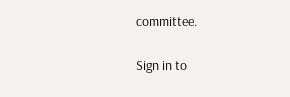committee.

Sign in to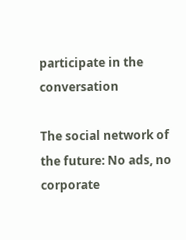participate in the conversation

The social network of the future: No ads, no corporate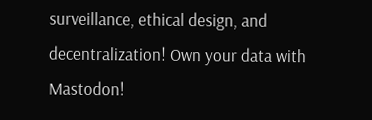surveillance, ethical design, and decentralization! Own your data with Mastodon!